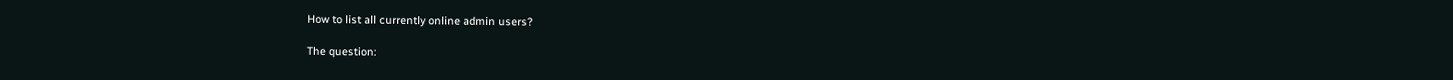How to list all currently online admin users?

The question: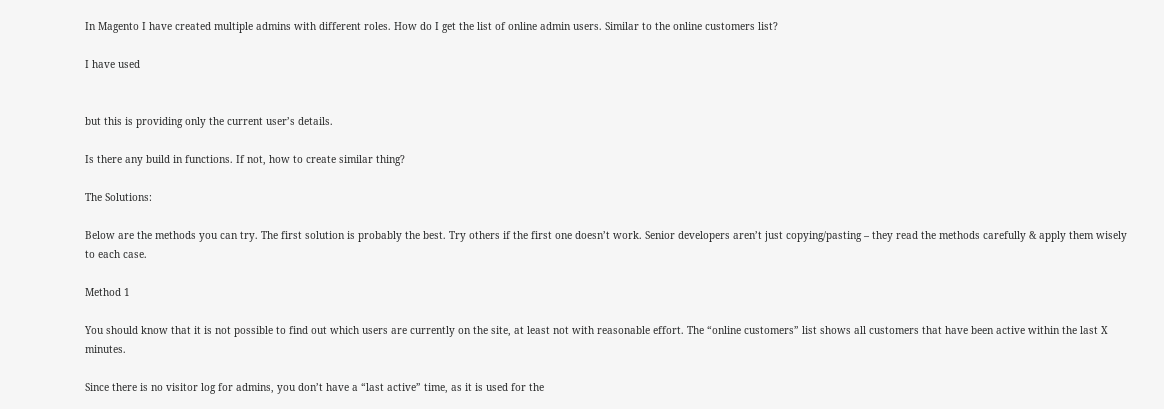In Magento I have created multiple admins with different roles. How do I get the list of online admin users. Similar to the online customers list?

I have used


but this is providing only the current user’s details.

Is there any build in functions. If not, how to create similar thing?

The Solutions:

Below are the methods you can try. The first solution is probably the best. Try others if the first one doesn’t work. Senior developers aren’t just copying/pasting – they read the methods carefully & apply them wisely to each case.

Method 1

You should know that it is not possible to find out which users are currently on the site, at least not with reasonable effort. The “online customers” list shows all customers that have been active within the last X minutes.

Since there is no visitor log for admins, you don’t have a “last active” time, as it is used for the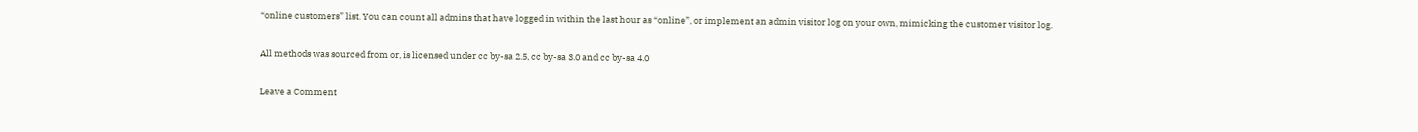“online customers” list. You can count all admins that have logged in within the last hour as “online”, or implement an admin visitor log on your own, mimicking the customer visitor log.

All methods was sourced from or, is licensed under cc by-sa 2.5, cc by-sa 3.0 and cc by-sa 4.0

Leave a Comment